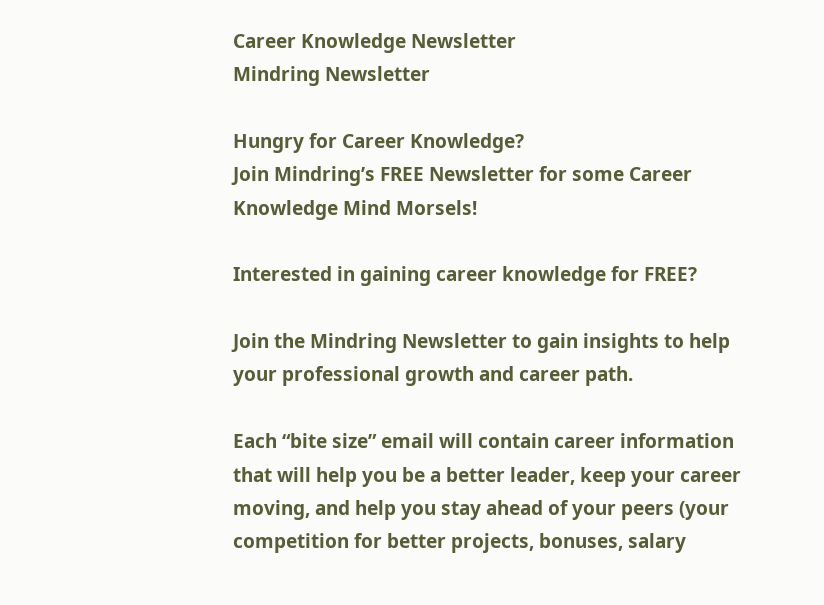Career Knowledge Newsletter
Mindring Newsletter

Hungry for Career Knowledge?
Join Mindring’s FREE Newsletter for some Career Knowledge Mind Morsels!

Interested in gaining career knowledge for FREE?

Join the Mindring Newsletter to gain insights to help your professional growth and career path.

Each “bite size” email will contain career information that will help you be a better leader, keep your career moving, and help you stay ahead of your peers (your competition for better projects, bonuses, salary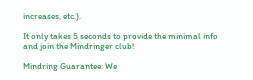increases, etc.).

It only takes 5 seconds to provide the minimal info and join the Mindringer club!

Mindring Guarantee: We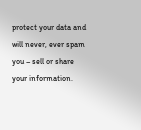protect your data and will never, ever spam you – sell or share your information.